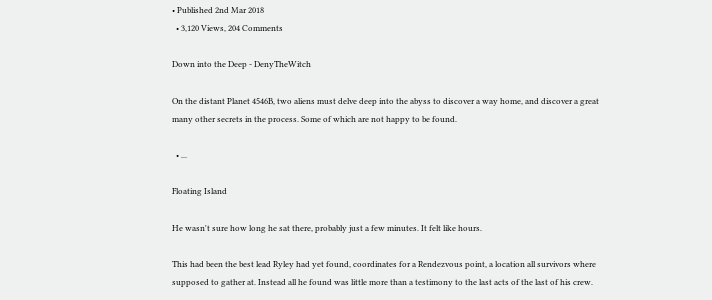• Published 2nd Mar 2018
  • 3,120 Views, 204 Comments

Down into the Deep - DenyTheWitch

On the distant Planet 4546B, two aliens must delve deep into the abyss to discover a way home, and discover a great many other secrets in the process. Some of which are not happy to be found.

  • ...

Floating Island

He wasn't sure how long he sat there, probably just a few minutes. It felt like hours.

This had been the best lead Ryley had yet found, coordinates for a Rendezvous point, a location all survivors where supposed to gather at. Instead all he found was little more than a testimony to the last acts of the last of his crew.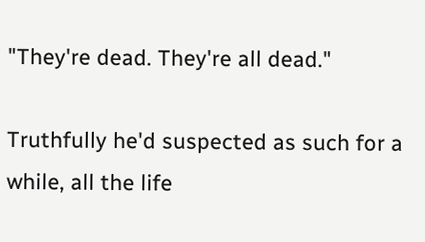"They're dead. They're all dead."

Truthfully he'd suspected as such for a while, all the life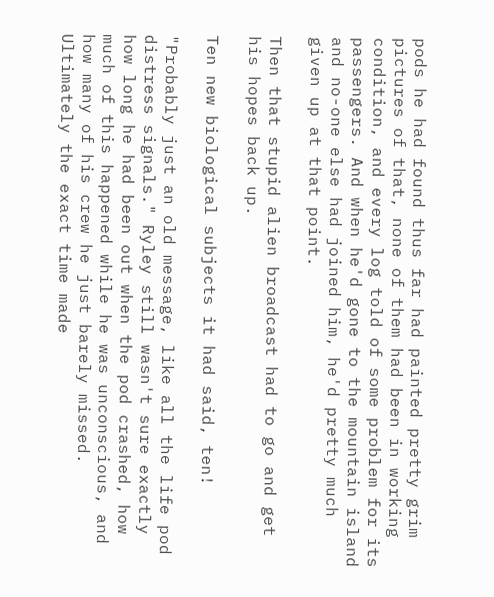pods he had found thus far had painted pretty grim pictures of that, none of them had been in working condition, and every log told of some problem for its passengers. And when he'd gone to the mountain island and no-one else had joined him, he'd pretty much given up at that point.

Then that stupid alien broadcast had to go and get his hopes back up.

Ten new biological subjects it had said, ten!

"Probably just an old message, like all the life pod distress signals." Ryley still wasn't sure exactly how long he had been out when the pod crashed, how much of this happened while he was unconscious, and how many of his crew he just barely missed. Ultimately the exact time made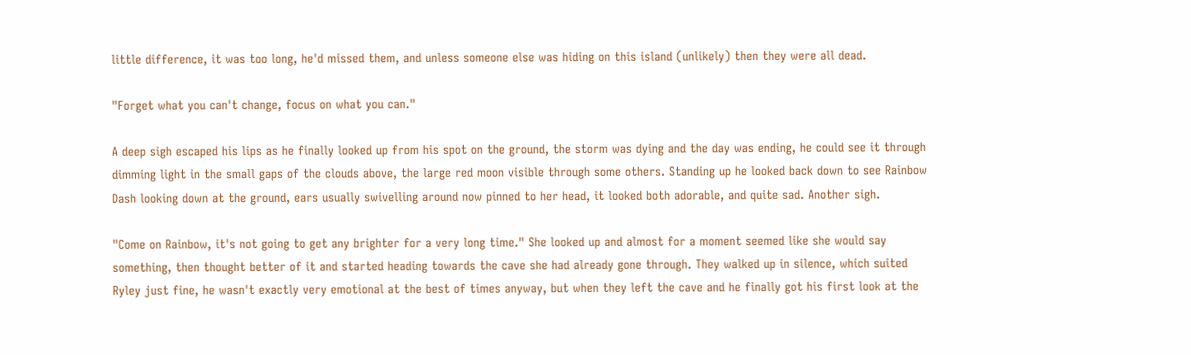little difference, it was too long, he'd missed them, and unless someone else was hiding on this island (unlikely) then they were all dead.

"Forget what you can't change, focus on what you can."

A deep sigh escaped his lips as he finally looked up from his spot on the ground, the storm was dying and the day was ending, he could see it through dimming light in the small gaps of the clouds above, the large red moon visible through some others. Standing up he looked back down to see Rainbow Dash looking down at the ground, ears usually swivelling around now pinned to her head, it looked both adorable, and quite sad. Another sigh.

"Come on Rainbow, it's not going to get any brighter for a very long time." She looked up and almost for a moment seemed like she would say something, then thought better of it and started heading towards the cave she had already gone through. They walked up in silence, which suited Ryley just fine, he wasn't exactly very emotional at the best of times anyway, but when they left the cave and he finally got his first look at the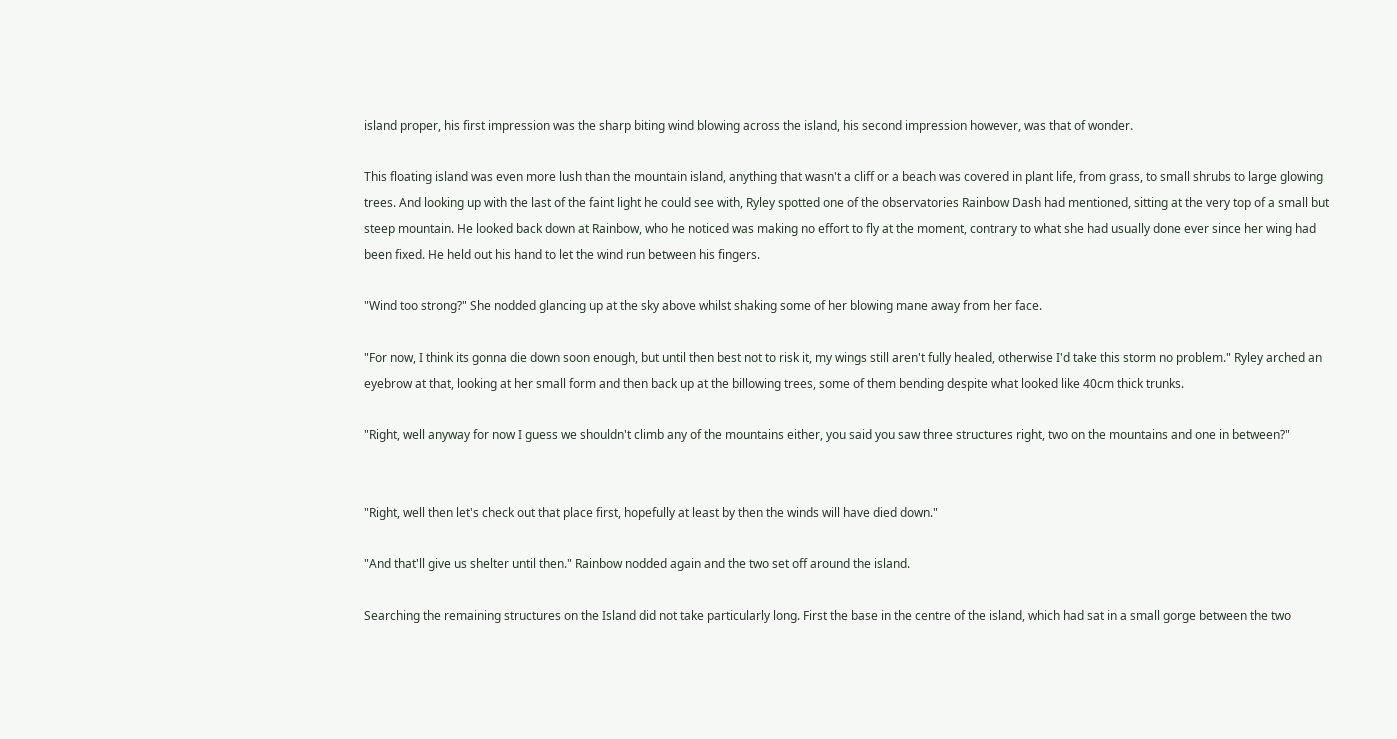island proper, his first impression was the sharp biting wind blowing across the island, his second impression however, was that of wonder.

This floating island was even more lush than the mountain island, anything that wasn't a cliff or a beach was covered in plant life, from grass, to small shrubs to large glowing trees. And looking up with the last of the faint light he could see with, Ryley spotted one of the observatories Rainbow Dash had mentioned, sitting at the very top of a small but steep mountain. He looked back down at Rainbow, who he noticed was making no effort to fly at the moment, contrary to what she had usually done ever since her wing had been fixed. He held out his hand to let the wind run between his fingers.

"Wind too strong?" She nodded glancing up at the sky above whilst shaking some of her blowing mane away from her face.

"For now, I think its gonna die down soon enough, but until then best not to risk it, my wings still aren't fully healed, otherwise I'd take this storm no problem." Ryley arched an eyebrow at that, looking at her small form and then back up at the billowing trees, some of them bending despite what looked like 40cm thick trunks.

"Right, well anyway for now I guess we shouldn't climb any of the mountains either, you said you saw three structures right, two on the mountains and one in between?"


"Right, well then let's check out that place first, hopefully at least by then the winds will have died down."

"And that'll give us shelter until then." Rainbow nodded again and the two set off around the island.

Searching the remaining structures on the Island did not take particularly long. First the base in the centre of the island, which had sat in a small gorge between the two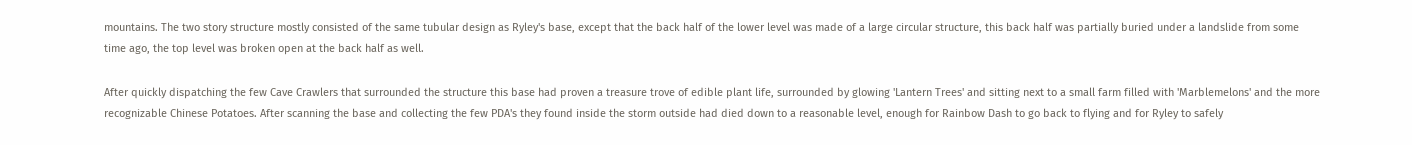mountains. The two story structure mostly consisted of the same tubular design as Ryley's base, except that the back half of the lower level was made of a large circular structure, this back half was partially buried under a landslide from some time ago, the top level was broken open at the back half as well.

After quickly dispatching the few Cave Crawlers that surrounded the structure this base had proven a treasure trove of edible plant life, surrounded by glowing 'Lantern Trees' and sitting next to a small farm filled with 'Marblemelons' and the more recognizable Chinese Potatoes. After scanning the base and collecting the few PDA's they found inside the storm outside had died down to a reasonable level, enough for Rainbow Dash to go back to flying and for Ryley to safely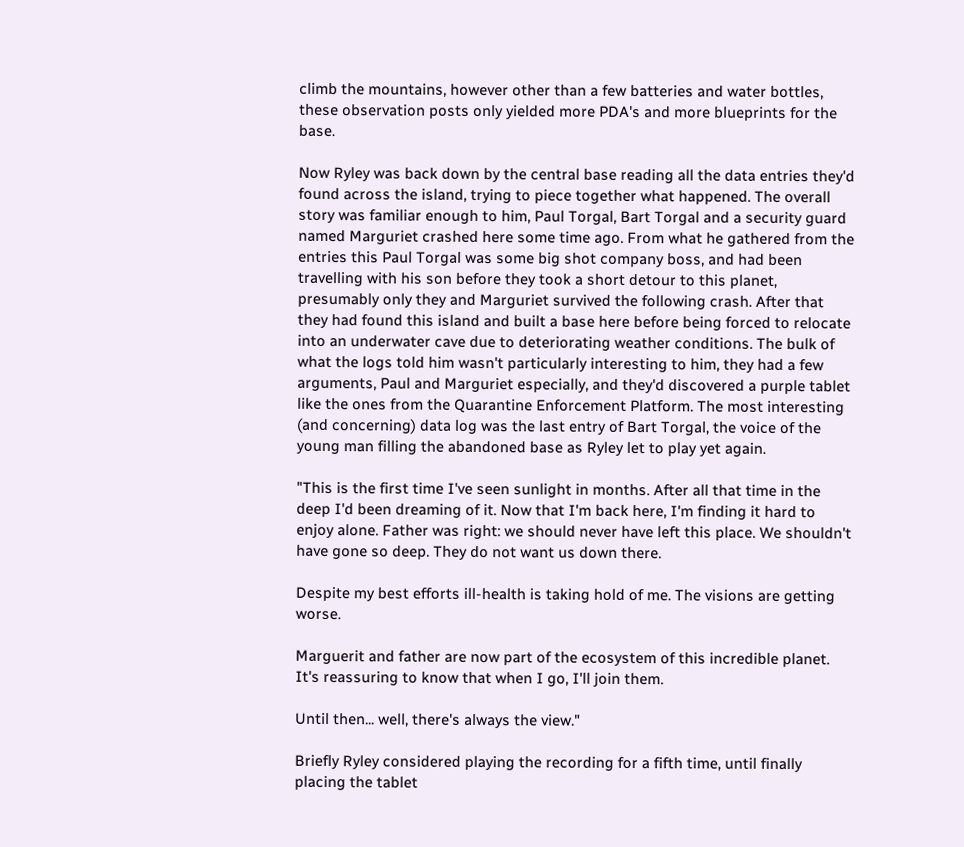climb the mountains, however other than a few batteries and water bottles, these observation posts only yielded more PDA's and more blueprints for the base.

Now Ryley was back down by the central base reading all the data entries they'd found across the island, trying to piece together what happened. The overall story was familiar enough to him, Paul Torgal, Bart Torgal and a security guard named Marguriet crashed here some time ago. From what he gathered from the entries this Paul Torgal was some big shot company boss, and had been travelling with his son before they took a short detour to this planet, presumably only they and Marguriet survived the following crash. After that they had found this island and built a base here before being forced to relocate into an underwater cave due to deteriorating weather conditions. The bulk of what the logs told him wasn't particularly interesting to him, they had a few arguments, Paul and Marguriet especially, and they'd discovered a purple tablet like the ones from the Quarantine Enforcement Platform. The most interesting (and concerning) data log was the last entry of Bart Torgal, the voice of the young man filling the abandoned base as Ryley let to play yet again.

"This is the first time I've seen sunlight in months. After all that time in the deep I'd been dreaming of it. Now that I'm back here, I'm finding it hard to enjoy alone. Father was right: we should never have left this place. We shouldn't have gone so deep. They do not want us down there.

Despite my best efforts ill-health is taking hold of me. The visions are getting worse.

Marguerit and father are now part of the ecosystem of this incredible planet. It's reassuring to know that when I go, I'll join them.

Until then... well, there's always the view."

Briefly Ryley considered playing the recording for a fifth time, until finally placing the tablet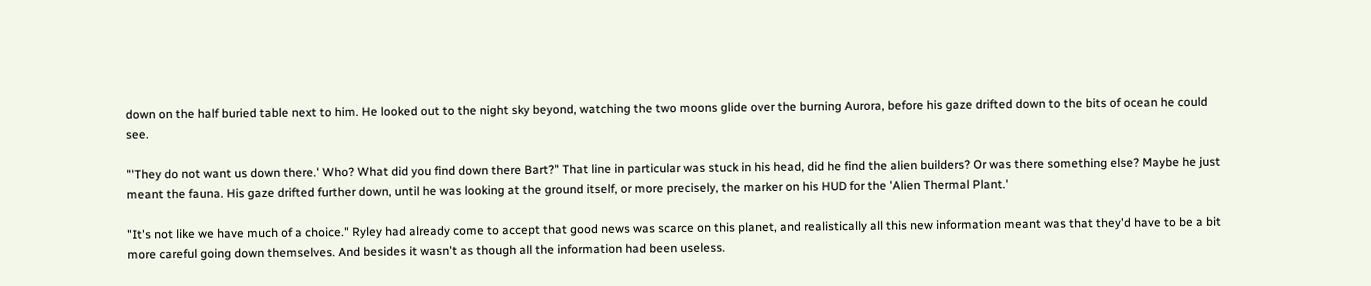down on the half buried table next to him. He looked out to the night sky beyond, watching the two moons glide over the burning Aurora, before his gaze drifted down to the bits of ocean he could see.

"'They do not want us down there.' Who? What did you find down there Bart?" That line in particular was stuck in his head, did he find the alien builders? Or was there something else? Maybe he just meant the fauna. His gaze drifted further down, until he was looking at the ground itself, or more precisely, the marker on his HUD for the 'Alien Thermal Plant.'

"It's not like we have much of a choice." Ryley had already come to accept that good news was scarce on this planet, and realistically all this new information meant was that they'd have to be a bit more careful going down themselves. And besides it wasn't as though all the information had been useless.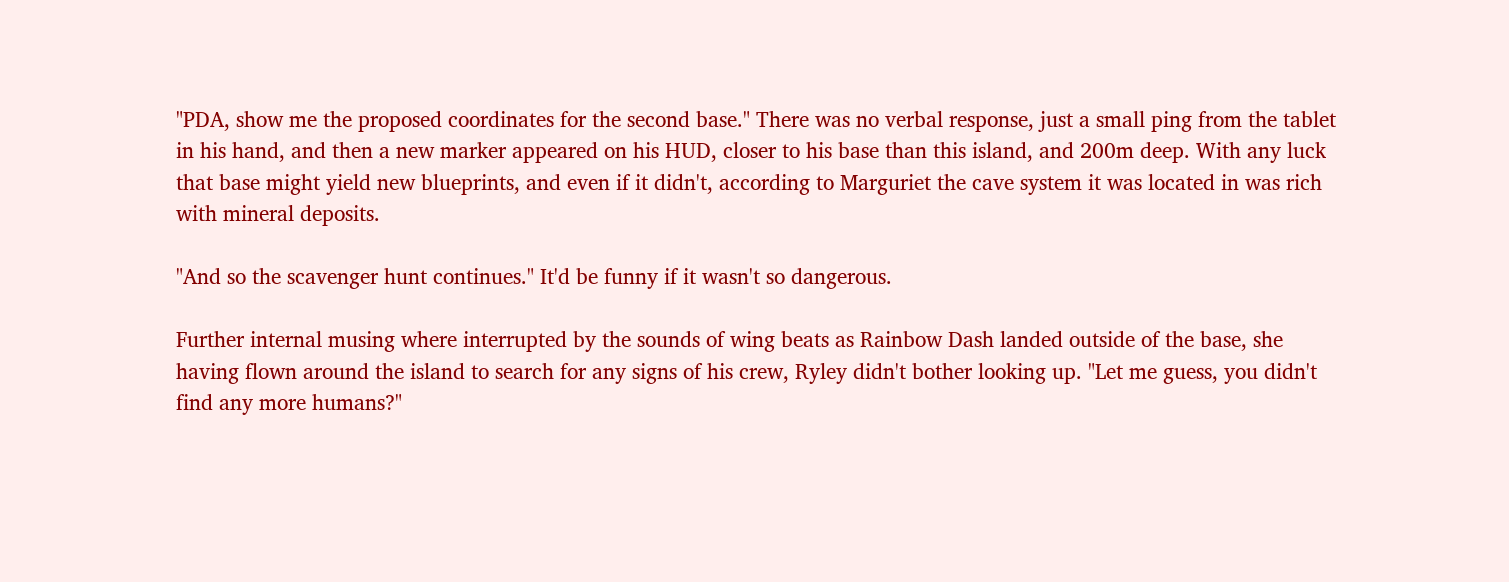"PDA, show me the proposed coordinates for the second base." There was no verbal response, just a small ping from the tablet in his hand, and then a new marker appeared on his HUD, closer to his base than this island, and 200m deep. With any luck that base might yield new blueprints, and even if it didn't, according to Marguriet the cave system it was located in was rich with mineral deposits.

"And so the scavenger hunt continues." It'd be funny if it wasn't so dangerous.

Further internal musing where interrupted by the sounds of wing beats as Rainbow Dash landed outside of the base, she having flown around the island to search for any signs of his crew, Ryley didn't bother looking up. "Let me guess, you didn't find any more humans?"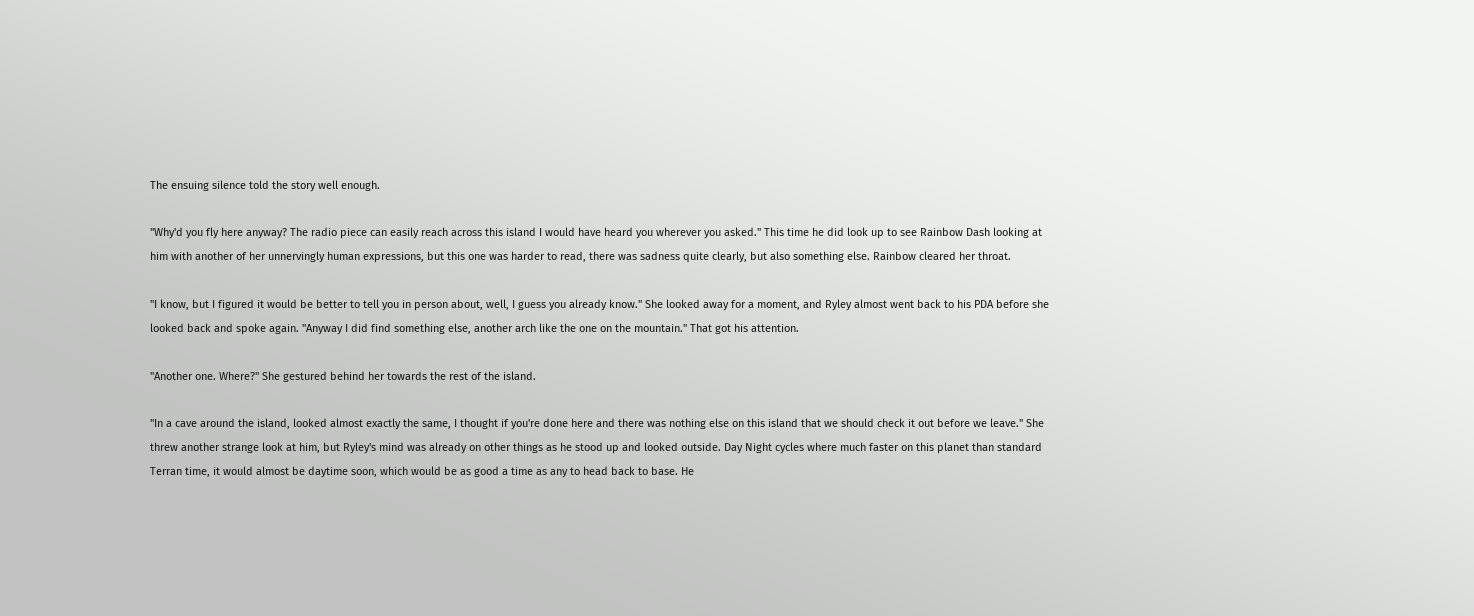The ensuing silence told the story well enough.

"Why'd you fly here anyway? The radio piece can easily reach across this island I would have heard you wherever you asked." This time he did look up to see Rainbow Dash looking at him with another of her unnervingly human expressions, but this one was harder to read, there was sadness quite clearly, but also something else. Rainbow cleared her throat.

"I know, but I figured it would be better to tell you in person about, well, I guess you already know." She looked away for a moment, and Ryley almost went back to his PDA before she looked back and spoke again. "Anyway I did find something else, another arch like the one on the mountain." That got his attention.

"Another one. Where?" She gestured behind her towards the rest of the island.

"In a cave around the island, looked almost exactly the same, I thought if you're done here and there was nothing else on this island that we should check it out before we leave." She threw another strange look at him, but Ryley's mind was already on other things as he stood up and looked outside. Day Night cycles where much faster on this planet than standard Terran time, it would almost be daytime soon, which would be as good a time as any to head back to base. He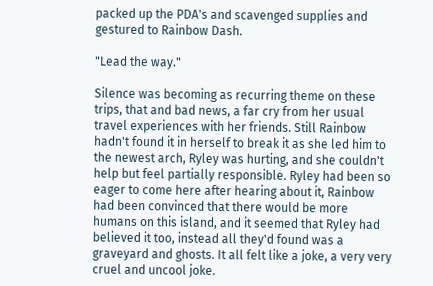packed up the PDA's and scavenged supplies and gestured to Rainbow Dash.

"Lead the way."

Silence was becoming as recurring theme on these trips, that and bad news, a far cry from her usual travel experiences with her friends. Still Rainbow hadn't found it in herself to break it as she led him to the newest arch, Ryley was hurting, and she couldn't help but feel partially responsible. Ryley had been so eager to come here after hearing about it, Rainbow had been convinced that there would be more humans on this island, and it seemed that Ryley had believed it too, instead all they'd found was a graveyard and ghosts. It all felt like a joke, a very very cruel and uncool joke.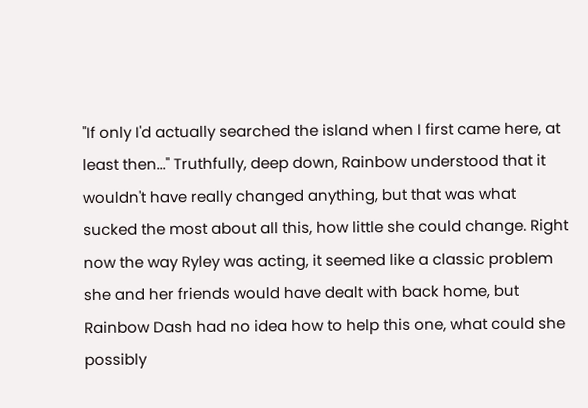"If only I'd actually searched the island when I first came here, at least then..." Truthfully, deep down, Rainbow understood that it wouldn't have really changed anything, but that was what sucked the most about all this, how little she could change. Right now the way Ryley was acting, it seemed like a classic problem she and her friends would have dealt with back home, but Rainbow Dash had no idea how to help this one, what could she possibly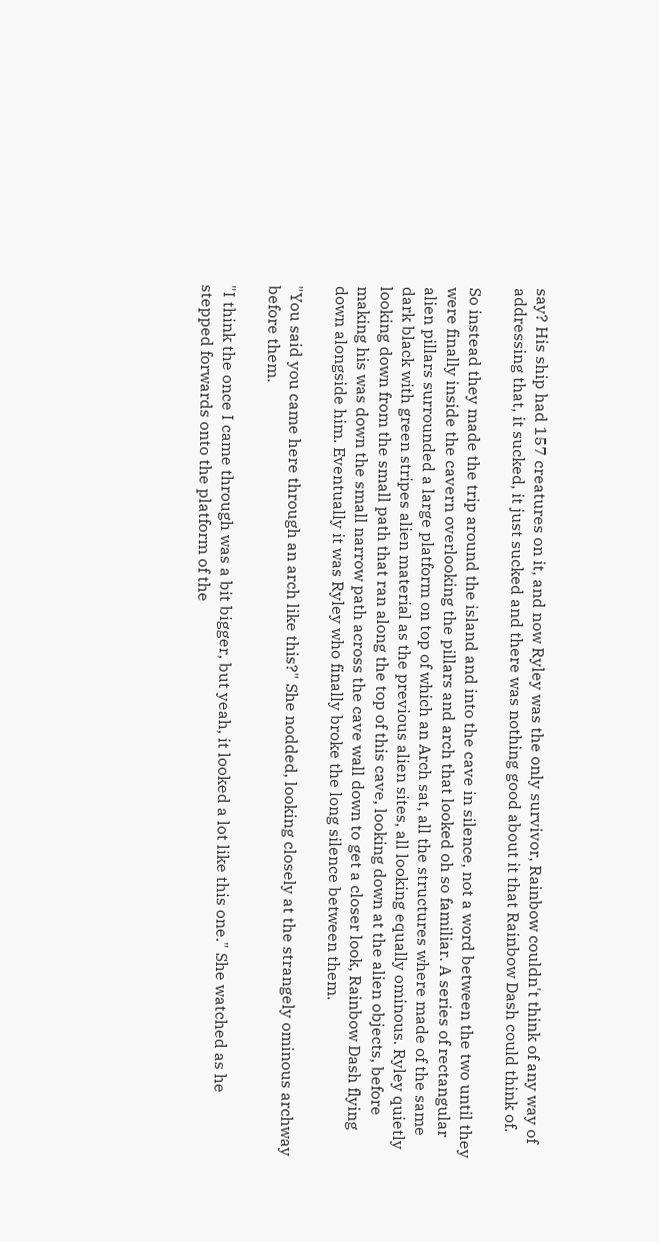say? His ship had 157 creatures on it, and now Ryley was the only survivor, Rainbow couldn't think of any way of addressing that, it sucked, it just sucked and there was nothing good about it that Rainbow Dash could think of.

So instead they made the trip around the island and into the cave in silence, not a word between the two until they were finally inside the cavern overlooking the pillars and arch that looked oh so familiar. A series of rectangular alien pillars surrounded a large platform on top of which an Arch sat, all the structures where made of the same dark black with green stripes alien material as the previous alien sites, all looking equally ominous. Ryley quietly looking down from the small path that ran along the top of this cave, looking down at the alien objects, before making his was down the small narrow path across the cave wall down to get a closer look, Rainbow Dash flying down alongside him. Eventually it was Ryley who finally broke the long silence between them.

"You said you came here through an arch like this?" She nodded, looking closely at the strangely ominous archway before them.

"I think the once I came through was a bit bigger, but yeah, it looked a lot like this one." She watched as he stepped forwards onto the platform of the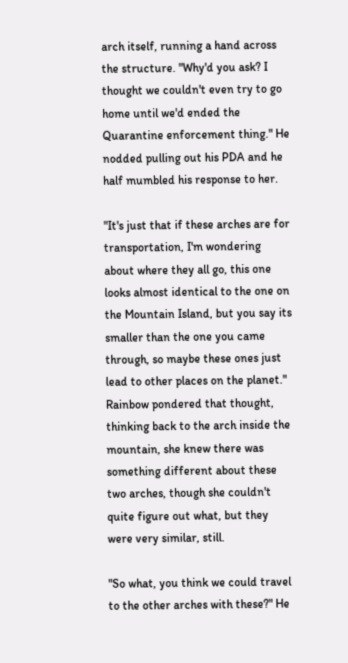arch itself, running a hand across the structure. "Why'd you ask? I thought we couldn't even try to go home until we'd ended the Quarantine enforcement thing." He nodded pulling out his PDA and he half mumbled his response to her.

"It's just that if these arches are for transportation, I'm wondering about where they all go, this one looks almost identical to the one on the Mountain Island, but you say its smaller than the one you came through, so maybe these ones just lead to other places on the planet." Rainbow pondered that thought, thinking back to the arch inside the mountain, she knew there was something different about these two arches, though she couldn't quite figure out what, but they were very similar, still.

"So what, you think we could travel to the other arches with these?" He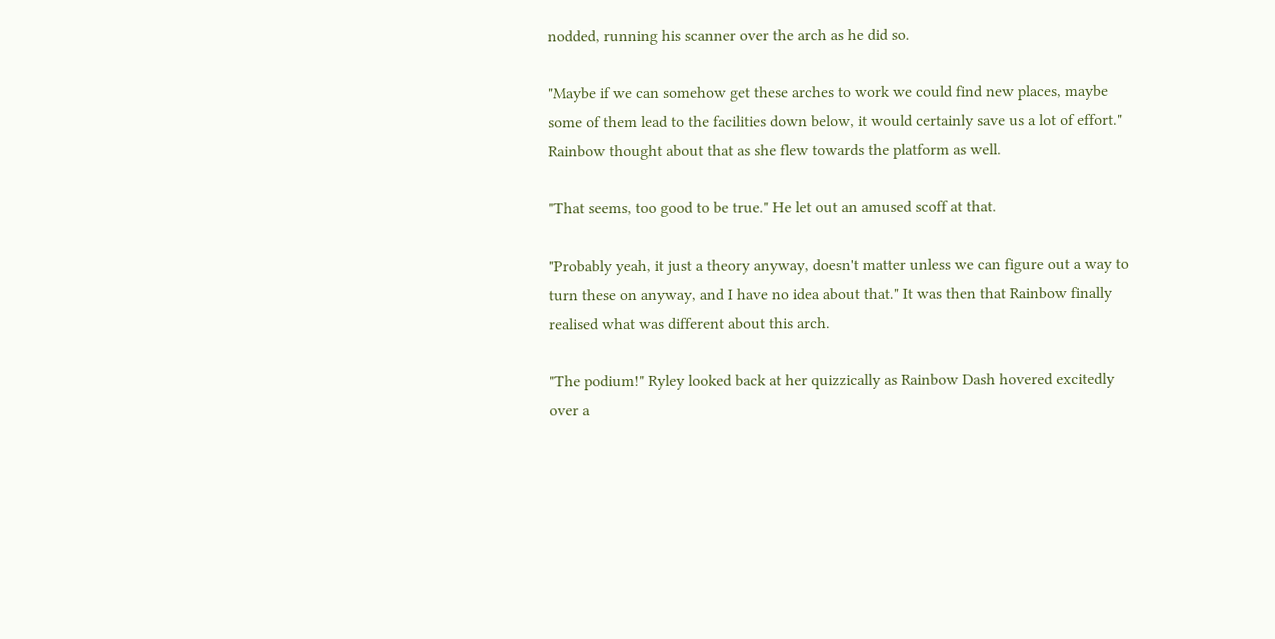nodded, running his scanner over the arch as he did so.

"Maybe if we can somehow get these arches to work we could find new places, maybe some of them lead to the facilities down below, it would certainly save us a lot of effort." Rainbow thought about that as she flew towards the platform as well.

"That seems, too good to be true." He let out an amused scoff at that.

"Probably yeah, it just a theory anyway, doesn't matter unless we can figure out a way to turn these on anyway, and I have no idea about that." It was then that Rainbow finally realised what was different about this arch.

"The podium!" Ryley looked back at her quizzically as Rainbow Dash hovered excitedly over a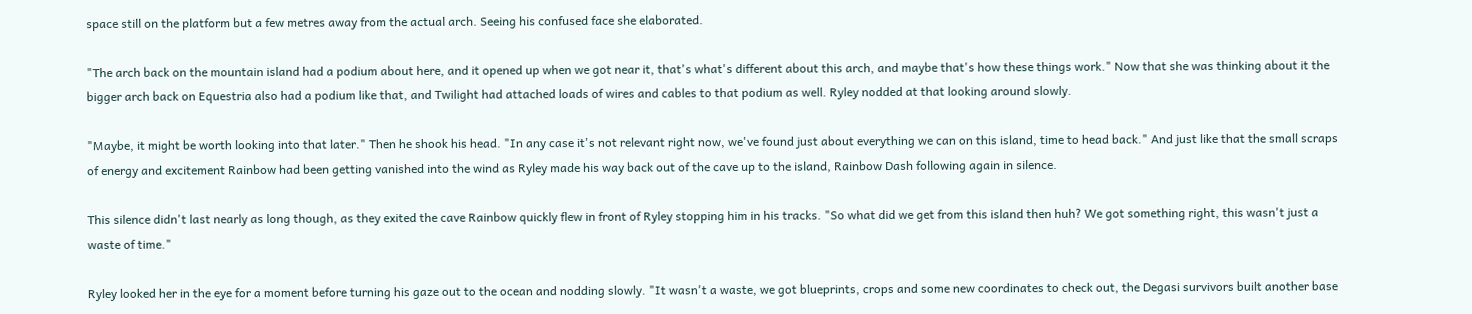space still on the platform but a few metres away from the actual arch. Seeing his confused face she elaborated.

"The arch back on the mountain island had a podium about here, and it opened up when we got near it, that's what's different about this arch, and maybe that's how these things work." Now that she was thinking about it the bigger arch back on Equestria also had a podium like that, and Twilight had attached loads of wires and cables to that podium as well. Ryley nodded at that looking around slowly.

"Maybe, it might be worth looking into that later." Then he shook his head. "In any case it's not relevant right now, we've found just about everything we can on this island, time to head back." And just like that the small scraps of energy and excitement Rainbow had been getting vanished into the wind as Ryley made his way back out of the cave up to the island, Rainbow Dash following again in silence.

This silence didn't last nearly as long though, as they exited the cave Rainbow quickly flew in front of Ryley stopping him in his tracks. "So what did we get from this island then huh? We got something right, this wasn't just a waste of time."

Ryley looked her in the eye for a moment before turning his gaze out to the ocean and nodding slowly. "It wasn't a waste, we got blueprints, crops and some new coordinates to check out, the Degasi survivors built another base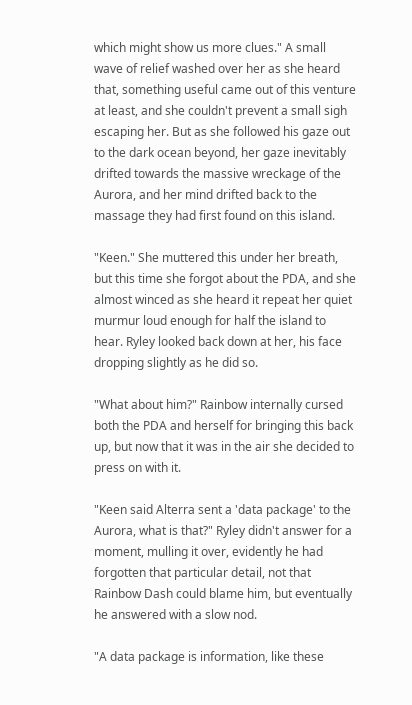which might show us more clues." A small wave of relief washed over her as she heard that, something useful came out of this venture at least, and she couldn't prevent a small sigh escaping her. But as she followed his gaze out to the dark ocean beyond, her gaze inevitably drifted towards the massive wreckage of the Aurora, and her mind drifted back to the massage they had first found on this island.

"Keen." She muttered this under her breath, but this time she forgot about the PDA, and she almost winced as she heard it repeat her quiet murmur loud enough for half the island to hear. Ryley looked back down at her, his face dropping slightly as he did so.

"What about him?" Rainbow internally cursed both the PDA and herself for bringing this back up, but now that it was in the air she decided to press on with it.

"Keen said Alterra sent a 'data package' to the Aurora, what is that?" Ryley didn't answer for a moment, mulling it over, evidently he had forgotten that particular detail, not that Rainbow Dash could blame him, but eventually he answered with a slow nod.

"A data package is information, like these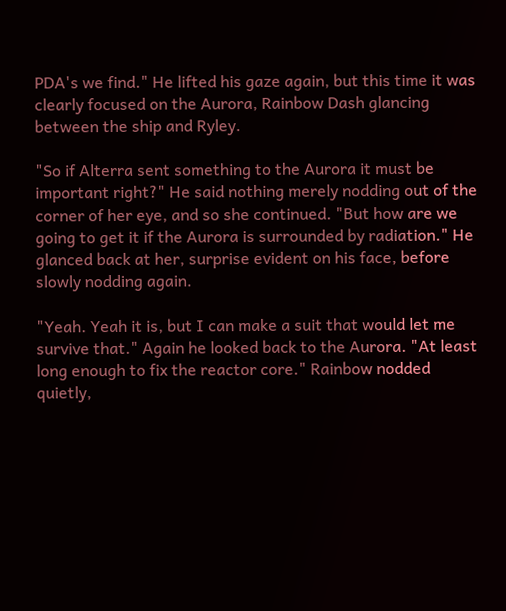PDA's we find." He lifted his gaze again, but this time it was clearly focused on the Aurora, Rainbow Dash glancing between the ship and Ryley.

"So if Alterra sent something to the Aurora it must be important right?" He said nothing merely nodding out of the corner of her eye, and so she continued. "But how are we going to get it if the Aurora is surrounded by radiation." He glanced back at her, surprise evident on his face, before slowly nodding again.

"Yeah. Yeah it is, but I can make a suit that would let me survive that." Again he looked back to the Aurora. "At least long enough to fix the reactor core." Rainbow nodded quietly,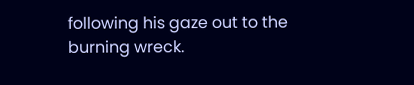following his gaze out to the burning wreck.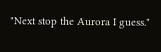"Next stop the Aurora I guess."